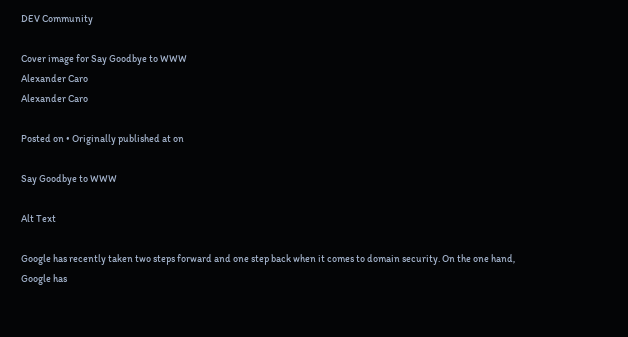DEV Community

Cover image for Say Goodbye to WWW
Alexander Caro
Alexander Caro

Posted on • Originally published at on

Say Goodbye to WWW

Alt Text

Google has recently taken two steps forward and one step back when it comes to domain security. On the one hand, Google has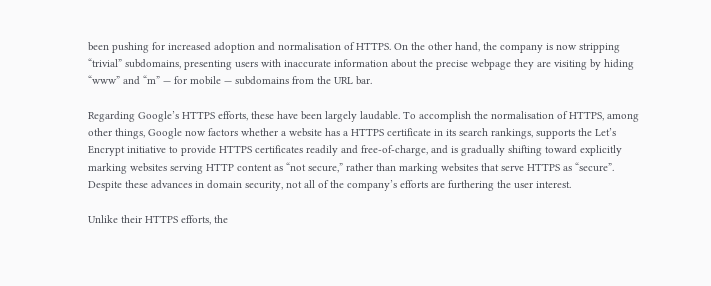been pushing for increased adoption and normalisation of HTTPS. On the other hand, the company is now stripping “trivial” subdomains, presenting users with inaccurate information about the precise webpage they are visiting by hiding “www” and “m” — for mobile — subdomains from the URL bar.

Regarding Google’s HTTPS efforts, these have been largely laudable. To accomplish the normalisation of HTTPS, among other things, Google now factors whether a website has a HTTPS certificate in its search rankings, supports the Let’s Encrypt initiative to provide HTTPS certificates readily and free-of-charge, and is gradually shifting toward explicitly marking websites serving HTTP content as “not secure,” rather than marking websites that serve HTTPS as “secure”. Despite these advances in domain security, not all of the company’s efforts are furthering the user interest.

Unlike their HTTPS efforts, the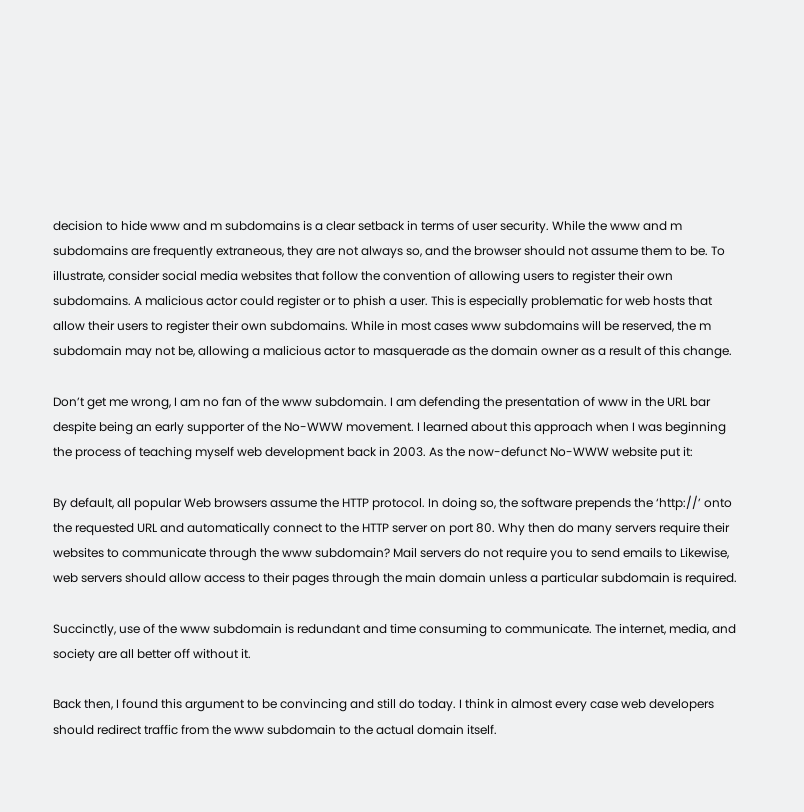decision to hide www and m subdomains is a clear setback in terms of user security. While the www and m subdomains are frequently extraneous, they are not always so, and the browser should not assume them to be. To illustrate, consider social media websites that follow the convention of allowing users to register their own subdomains. A malicious actor could register or to phish a user. This is especially problematic for web hosts that allow their users to register their own subdomains. While in most cases www subdomains will be reserved, the m subdomain may not be, allowing a malicious actor to masquerade as the domain owner as a result of this change.

Don’t get me wrong, I am no fan of the www subdomain. I am defending the presentation of www in the URL bar despite being an early supporter of the No-WWW movement. I learned about this approach when I was beginning the process of teaching myself web development back in 2003. As the now-defunct No-WWW website put it:

By default, all popular Web browsers assume the HTTP protocol. In doing so, the software prepends the ‘http://’ onto the requested URL and automatically connect to the HTTP server on port 80. Why then do many servers require their websites to communicate through the www subdomain? Mail servers do not require you to send emails to Likewise, web servers should allow access to their pages through the main domain unless a particular subdomain is required.

Succinctly, use of the www subdomain is redundant and time consuming to communicate. The internet, media, and society are all better off without it.

Back then, I found this argument to be convincing and still do today. I think in almost every case web developers should redirect traffic from the www subdomain to the actual domain itself.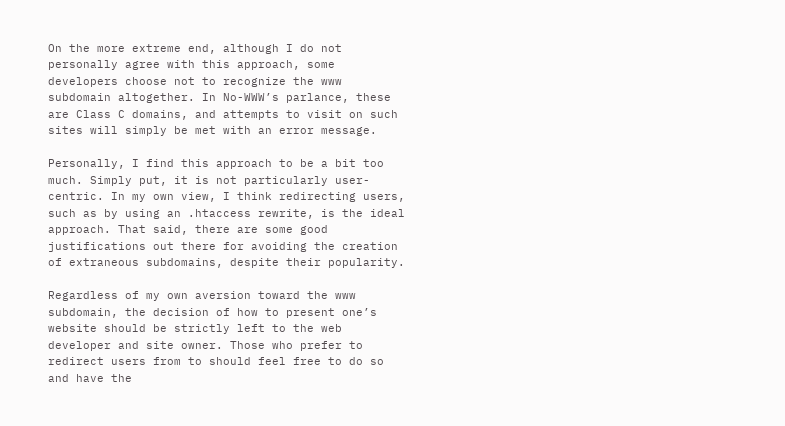On the more extreme end, although I do not personally agree with this approach, some developers choose not to recognize the www subdomain altogether. In No-WWW’s parlance, these are Class C domains, and attempts to visit on such sites will simply be met with an error message.

Personally, I find this approach to be a bit too much. Simply put, it is not particularly user-centric. In my own view, I think redirecting users, such as by using an .htaccess rewrite, is the ideal approach. That said, there are some good justifications out there for avoiding the creation of extraneous subdomains, despite their popularity.

Regardless of my own aversion toward the www subdomain, the decision of how to present one’s website should be strictly left to the web developer and site owner. Those who prefer to redirect users from to should feel free to do so and have the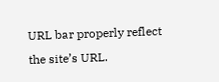URL bar properly reflect the site’s URL.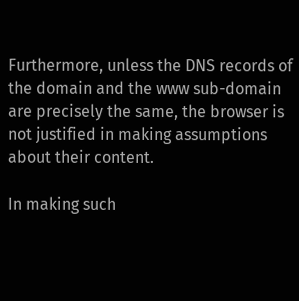Furthermore, unless the DNS records of the domain and the www sub-domain are precisely the same, the browser is not justified in making assumptions about their content.

In making such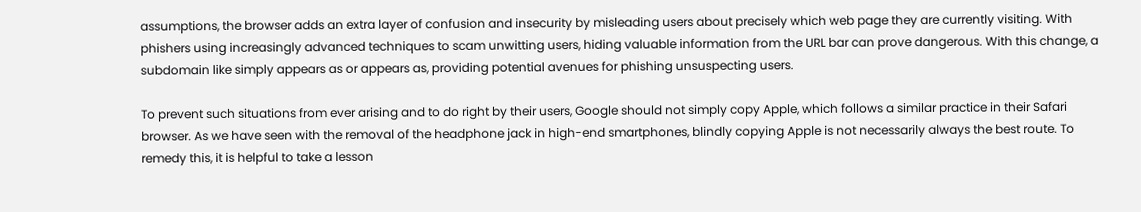assumptions, the browser adds an extra layer of confusion and insecurity by misleading users about precisely which web page they are currently visiting. With phishers using increasingly advanced techniques to scam unwitting users, hiding valuable information from the URL bar can prove dangerous. With this change, a subdomain like simply appears as or appears as, providing potential avenues for phishing unsuspecting users.

To prevent such situations from ever arising and to do right by their users, Google should not simply copy Apple, which follows a similar practice in their Safari browser. As we have seen with the removal of the headphone jack in high-end smartphones, blindly copying Apple is not necessarily always the best route. To remedy this, it is helpful to take a lesson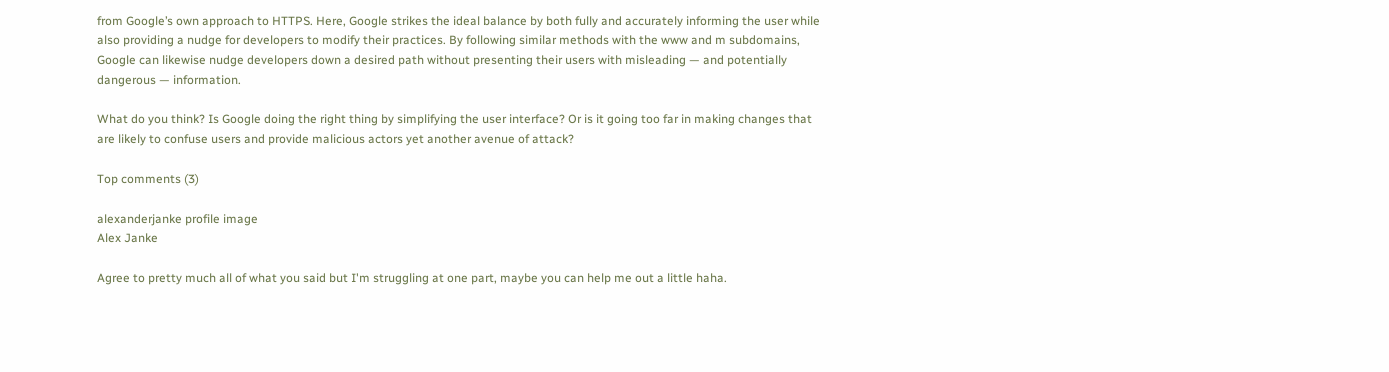from Google’s own approach to HTTPS. Here, Google strikes the ideal balance by both fully and accurately informing the user while also providing a nudge for developers to modify their practices. By following similar methods with the www and m subdomains, Google can likewise nudge developers down a desired path without presenting their users with misleading — and potentially dangerous — information.

What do you think? Is Google doing the right thing by simplifying the user interface? Or is it going too far in making changes that are likely to confuse users and provide malicious actors yet another avenue of attack?

Top comments (3)

alexanderjanke profile image
Alex Janke

Agree to pretty much all of what you said but I'm struggling at one part, maybe you can help me out a little haha.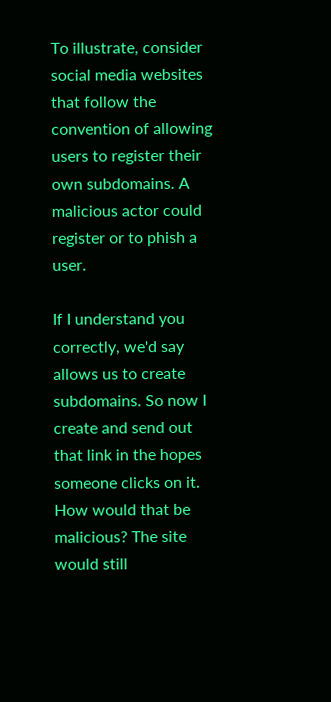To illustrate, consider social media websites that follow the convention of allowing users to register their own subdomains. A malicious actor could register or to phish a user.

If I understand you correctly, we'd say allows us to create subdomains. So now I create and send out that link in the hopes someone clicks on it. How would that be malicious? The site would still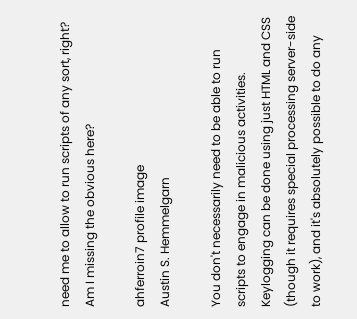need me to allow to run scripts of any sort, right?
Am I missing the obvious here?

ahferroin7 profile image
Austin S. Hemmelgarn

You don't necessarily need to be able to run scripts to engage in malicious activities. Keylogging can be done using just HTML and CSS (though it requires special processing server-side to work), and it's absolutely possible to do any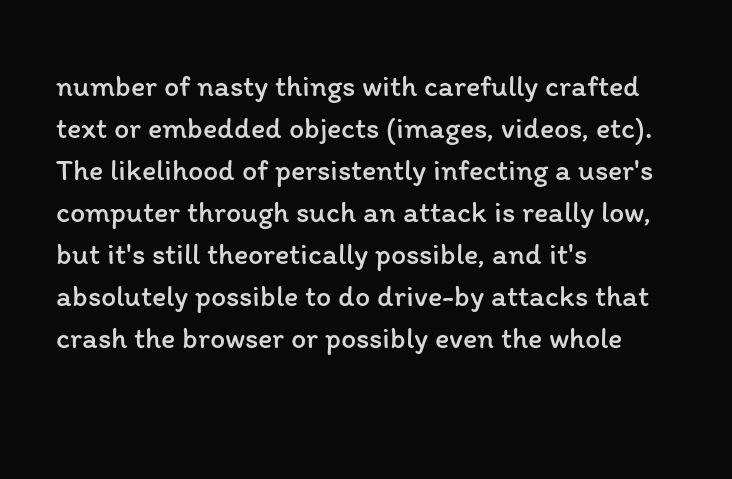number of nasty things with carefully crafted text or embedded objects (images, videos, etc). The likelihood of persistently infecting a user's computer through such an attack is really low, but it's still theoretically possible, and it's absolutely possible to do drive-by attacks that crash the browser or possibly even the whole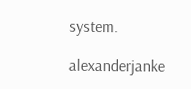system.

alexanderjanke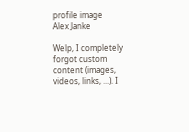profile image
Alex Janke

Welp, I completely forgot custom content (images, videos, links, ...). I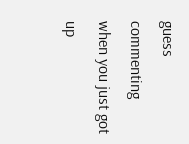guess commenting when you just got up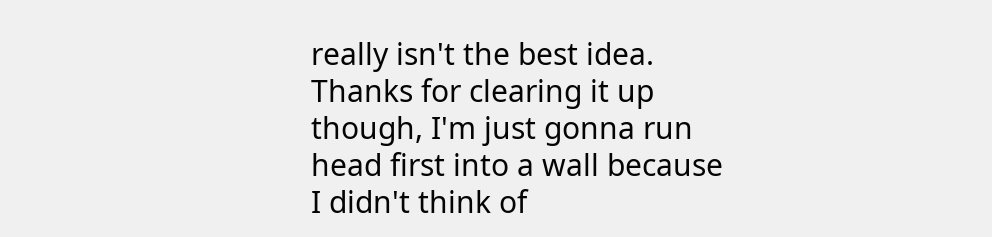really isn't the best idea. Thanks for clearing it up though, I'm just gonna run head first into a wall because I didn't think of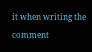it when writing the comment